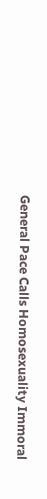General Pace Calls Homosexuality Immoral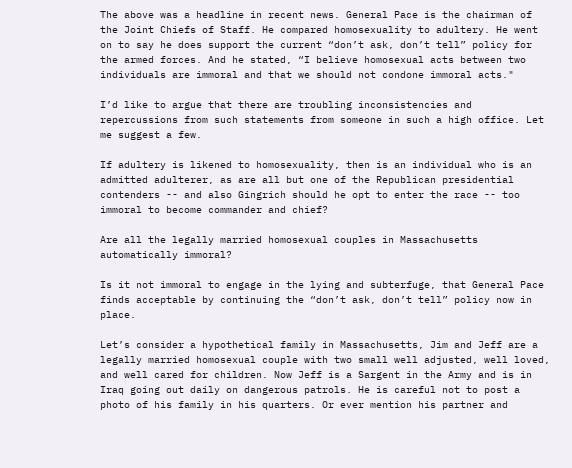The above was a headline in recent news. General Pace is the chairman of the Joint Chiefs of Staff. He compared homosexuality to adultery. He went on to say he does support the current “don’t ask, don’t tell” policy for the armed forces. And he stated, “I believe homosexual acts between two individuals are immoral and that we should not condone immoral acts."

I’d like to argue that there are troubling inconsistencies and repercussions from such statements from someone in such a high office. Let me suggest a few.

If adultery is likened to homosexuality, then is an individual who is an admitted adulterer, as are all but one of the Republican presidential contenders -- and also Gingrich should he opt to enter the race -- too immoral to become commander and chief?

Are all the legally married homosexual couples in Massachusetts automatically immoral?

Is it not immoral to engage in the lying and subterfuge, that General Pace finds acceptable by continuing the “don’t ask, don’t tell” policy now in place.

Let’s consider a hypothetical family in Massachusetts, Jim and Jeff are a legally married homosexual couple with two small well adjusted, well loved, and well cared for children. Now Jeff is a Sargent in the Army and is in Iraq going out daily on dangerous patrols. He is careful not to post a photo of his family in his quarters. Or ever mention his partner and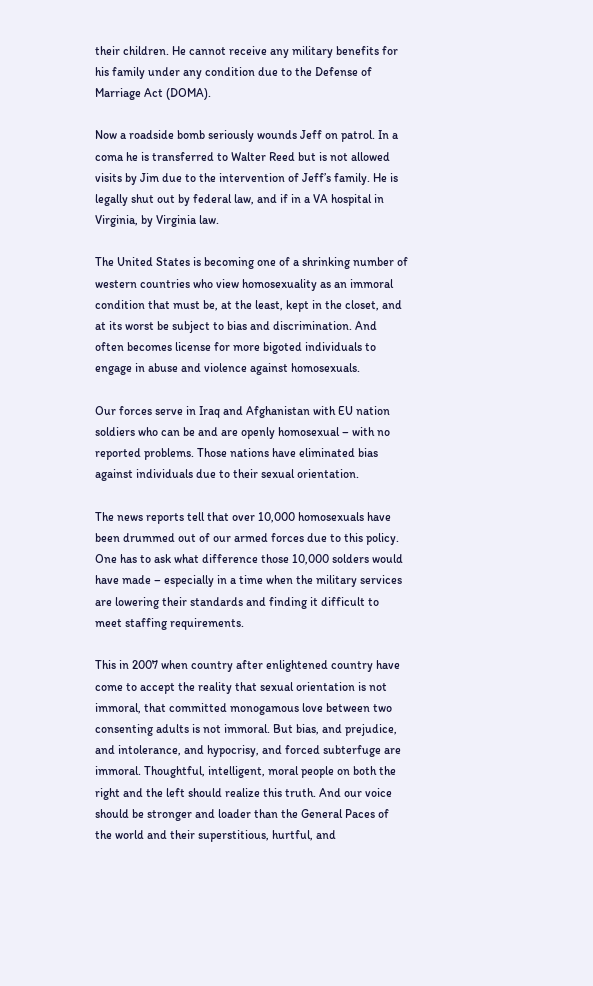their children. He cannot receive any military benefits for his family under any condition due to the Defense of Marriage Act (DOMA).

Now a roadside bomb seriously wounds Jeff on patrol. In a coma he is transferred to Walter Reed but is not allowed visits by Jim due to the intervention of Jeff’s family. He is legally shut out by federal law, and if in a VA hospital in Virginia, by Virginia law.

The United States is becoming one of a shrinking number of western countries who view homosexuality as an immoral condition that must be, at the least, kept in the closet, and at its worst be subject to bias and discrimination. And often becomes license for more bigoted individuals to engage in abuse and violence against homosexuals.

Our forces serve in Iraq and Afghanistan with EU nation soldiers who can be and are openly homosexual – with no reported problems. Those nations have eliminated bias against individuals due to their sexual orientation.

The news reports tell that over 10,000 homosexuals have been drummed out of our armed forces due to this policy. One has to ask what difference those 10,000 solders would have made – especially in a time when the military services are lowering their standards and finding it difficult to meet staffing requirements.

This in 2007 when country after enlightened country have come to accept the reality that sexual orientation is not immoral, that committed monogamous love between two consenting adults is not immoral. But bias, and prejudice, and intolerance, and hypocrisy, and forced subterfuge are immoral. Thoughtful, intelligent, moral people on both the right and the left should realize this truth. And our voice should be stronger and loader than the General Paces of the world and their superstitious, hurtful, and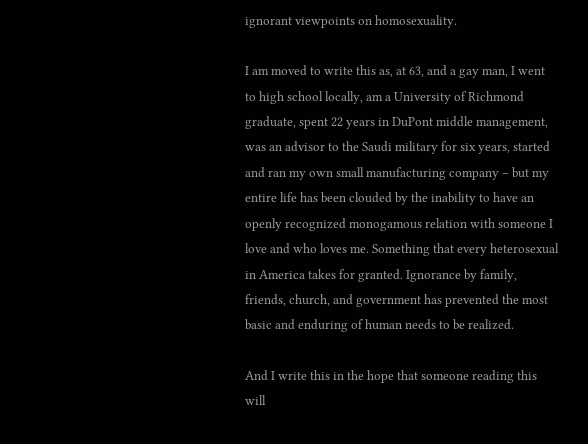ignorant viewpoints on homosexuality.

I am moved to write this as, at 63, and a gay man, I went to high school locally, am a University of Richmond graduate, spent 22 years in DuPont middle management, was an advisor to the Saudi military for six years, started and ran my own small manufacturing company – but my entire life has been clouded by the inability to have an openly recognized monogamous relation with someone I love and who loves me. Something that every heterosexual in America takes for granted. Ignorance by family, friends, church, and government has prevented the most basic and enduring of human needs to be realized.

And I write this in the hope that someone reading this will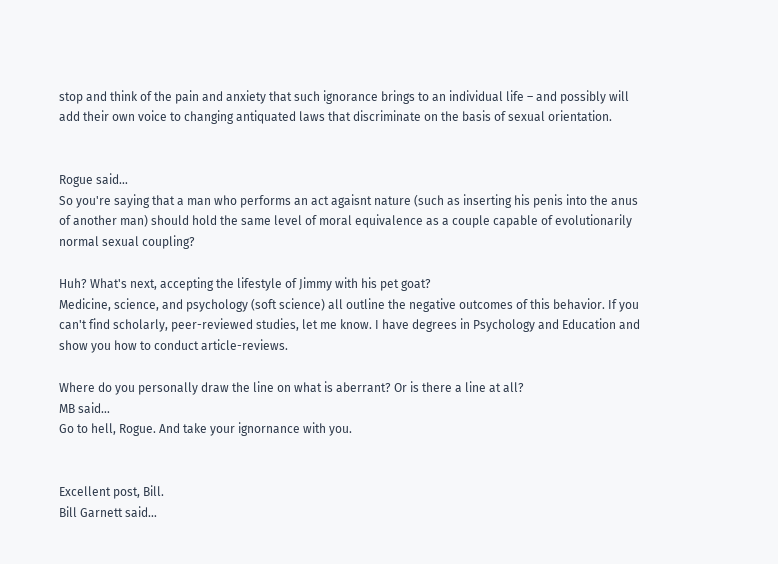stop and think of the pain and anxiety that such ignorance brings to an individual life – and possibly will add their own voice to changing antiquated laws that discriminate on the basis of sexual orientation.


Rogue said…
So you're saying that a man who performs an act agaisnt nature (such as inserting his penis into the anus of another man) should hold the same level of moral equivalence as a couple capable of evolutionarily normal sexual coupling?

Huh? What's next, accepting the lifestyle of Jimmy with his pet goat?
Medicine, science, and psychology (soft science) all outline the negative outcomes of this behavior. If you can't find scholarly, peer-reviewed studies, let me know. I have degrees in Psychology and Education and show you how to conduct article-reviews.

Where do you personally draw the line on what is aberrant? Or is there a line at all?
MB said…
Go to hell, Rogue. And take your ignornance with you.


Excellent post, Bill.
Bill Garnett said…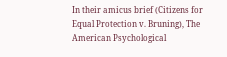In their amicus brief (Citizens for Equal Protection v. Bruning), The American Psychological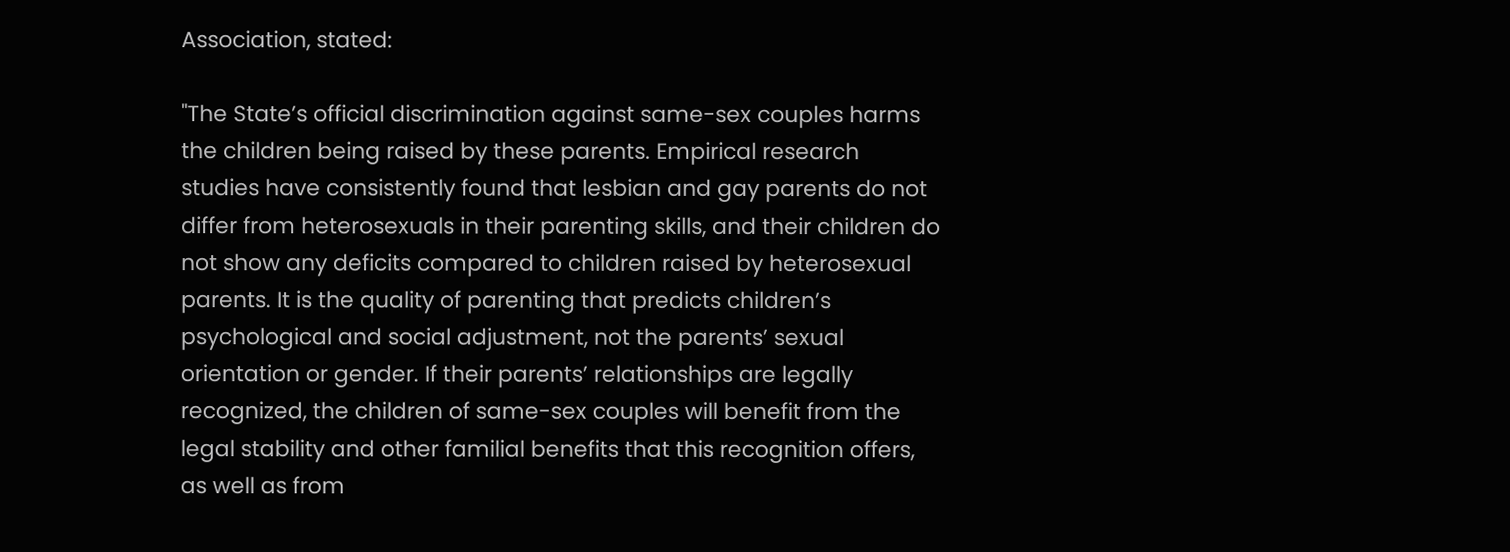Association, stated:

"The State’s official discrimination against same-sex couples harms the children being raised by these parents. Empirical research studies have consistently found that lesbian and gay parents do not differ from heterosexuals in their parenting skills, and their children do not show any deficits compared to children raised by heterosexual parents. It is the quality of parenting that predicts children’s psychological and social adjustment, not the parents’ sexual orientation or gender. If their parents’ relationships are legally recognized, the children of same-sex couples will benefit from the legal stability and other familial benefits that this recognition offers, as well as from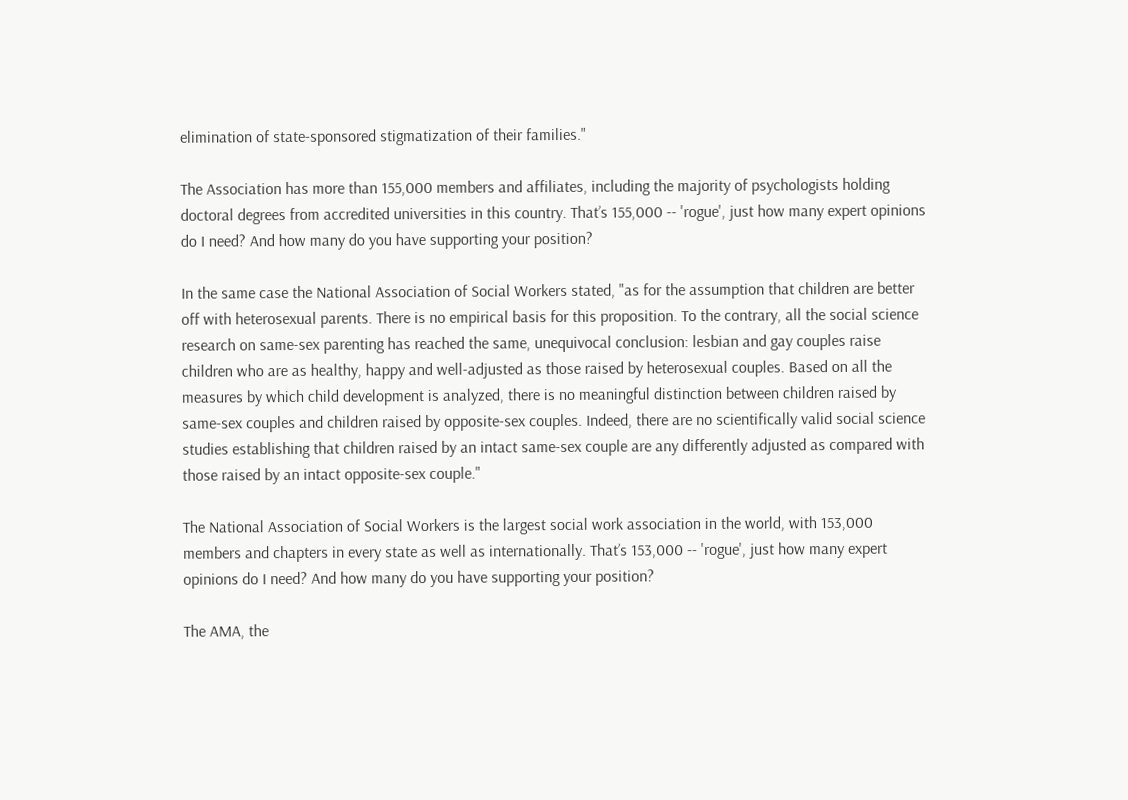elimination of state-sponsored stigmatization of their families."

The Association has more than 155,000 members and affiliates, including the majority of psychologists holding doctoral degrees from accredited universities in this country. That’s 155,000 -- 'rogue', just how many expert opinions do I need? And how many do you have supporting your position?

In the same case the National Association of Social Workers stated, "as for the assumption that children are better off with heterosexual parents. There is no empirical basis for this proposition. To the contrary, all the social science research on same-sex parenting has reached the same, unequivocal conclusion: lesbian and gay couples raise children who are as healthy, happy and well-adjusted as those raised by heterosexual couples. Based on all the measures by which child development is analyzed, there is no meaningful distinction between children raised by same-sex couples and children raised by opposite-sex couples. Indeed, there are no scientifically valid social science studies establishing that children raised by an intact same-sex couple are any differently adjusted as compared with those raised by an intact opposite-sex couple."

The National Association of Social Workers is the largest social work association in the world, with 153,000 members and chapters in every state as well as internationally. That’s 153,000 -- 'rogue', just how many expert opinions do I need? And how many do you have supporting your position?

The AMA, the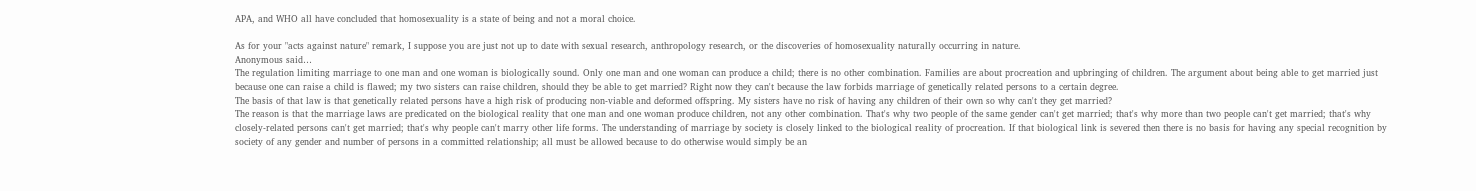APA, and WHO all have concluded that homosexuality is a state of being and not a moral choice.

As for your "acts against nature" remark, I suppose you are just not up to date with sexual research, anthropology research, or the discoveries of homosexuality naturally occurring in nature.
Anonymous said…
The regulation limiting marriage to one man and one woman is biologically sound. Only one man and one woman can produce a child; there is no other combination. Families are about procreation and upbringing of children. The argument about being able to get married just because one can raise a child is flawed; my two sisters can raise children, should they be able to get married? Right now they can't because the law forbids marriage of genetically related persons to a certain degree.
The basis of that law is that genetically related persons have a high risk of producing non-viable and deformed offspring. My sisters have no risk of having any children of their own so why can't they get married?
The reason is that the marriage laws are predicated on the biological reality that one man and one woman produce children, not any other combination. That's why two people of the same gender can't get married; that's why more than two people can't get married; that's why closely-related persons can't get married; that's why people can't marry other life forms. The understanding of marriage by society is closely linked to the biological reality of procreation. If that biological link is severed then there is no basis for having any special recognition by society of any gender and number of persons in a committed relationship; all must be allowed because to do otherwise would simply be an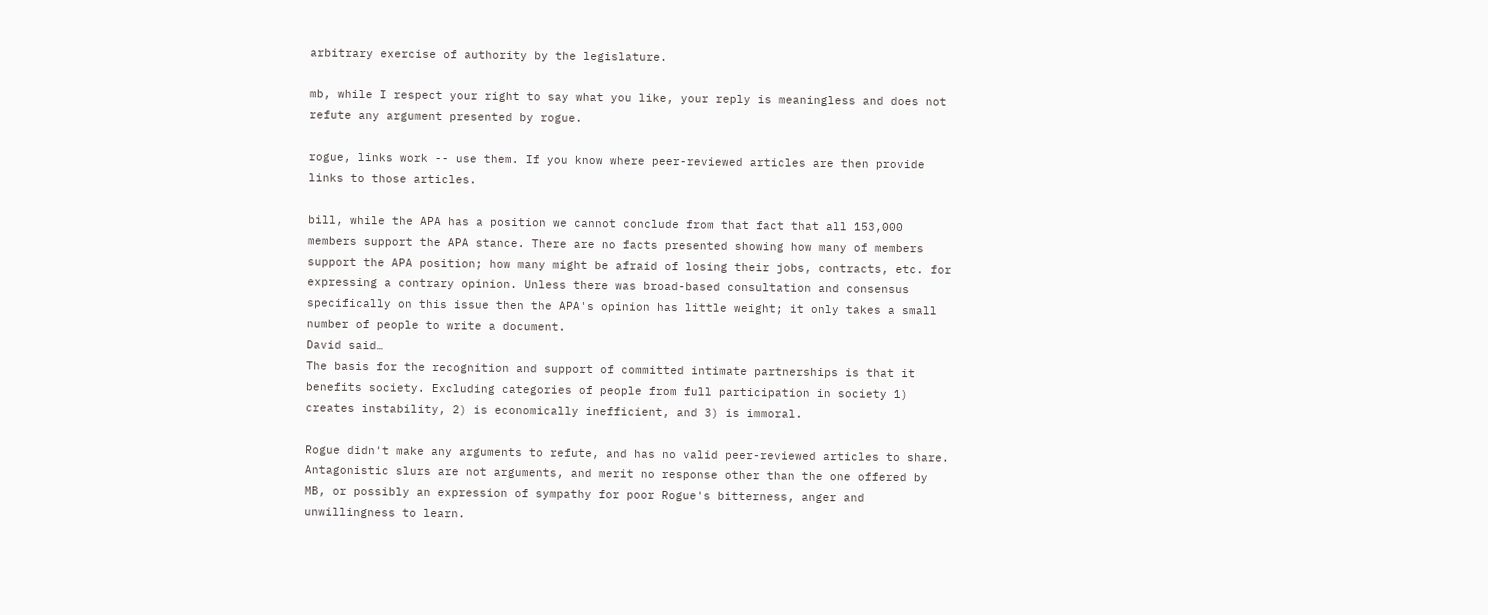arbitrary exercise of authority by the legislature.

mb, while I respect your right to say what you like, your reply is meaningless and does not refute any argument presented by rogue.

rogue, links work -- use them. If you know where peer-reviewed articles are then provide links to those articles.

bill, while the APA has a position we cannot conclude from that fact that all 153,000 members support the APA stance. There are no facts presented showing how many of members support the APA position; how many might be afraid of losing their jobs, contracts, etc. for expressing a contrary opinion. Unless there was broad-based consultation and consensus specifically on this issue then the APA's opinion has little weight; it only takes a small number of people to write a document.
David said…
The basis for the recognition and support of committed intimate partnerships is that it benefits society. Excluding categories of people from full participation in society 1) creates instability, 2) is economically inefficient, and 3) is immoral.

Rogue didn't make any arguments to refute, and has no valid peer-reviewed articles to share. Antagonistic slurs are not arguments, and merit no response other than the one offered by MB, or possibly an expression of sympathy for poor Rogue's bitterness, anger and unwillingness to learn.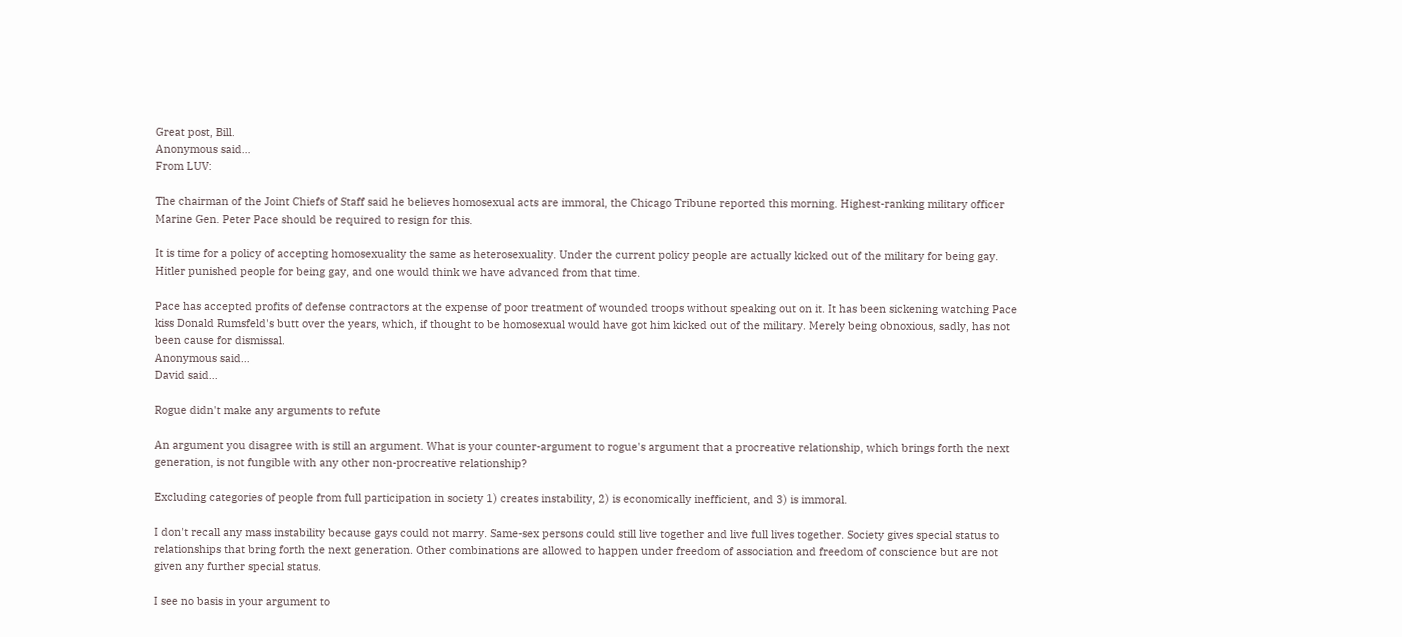Great post, Bill.
Anonymous said…
From LUV:

The chairman of the Joint Chiefs of Staff said he believes homosexual acts are immoral, the Chicago Tribune reported this morning. Highest-ranking military officer Marine Gen. Peter Pace should be required to resign for this.

It is time for a policy of accepting homosexuality the same as heterosexuality. Under the current policy people are actually kicked out of the military for being gay. Hitler punished people for being gay, and one would think we have advanced from that time.

Pace has accepted profits of defense contractors at the expense of poor treatment of wounded troops without speaking out on it. It has been sickening watching Pace kiss Donald Rumsfeld's butt over the years, which, if thought to be homosexual would have got him kicked out of the military. Merely being obnoxious, sadly, has not been cause for dismissal.
Anonymous said…
David said...

Rogue didn't make any arguments to refute

An argument you disagree with is still an argument. What is your counter-argument to rogue's argument that a procreative relationship, which brings forth the next generation, is not fungible with any other non-procreative relationship?

Excluding categories of people from full participation in society 1) creates instability, 2) is economically inefficient, and 3) is immoral.

I don't recall any mass instability because gays could not marry. Same-sex persons could still live together and live full lives together. Society gives special status to relationships that bring forth the next generation. Other combinations are allowed to happen under freedom of association and freedom of conscience but are not given any further special status.

I see no basis in your argument to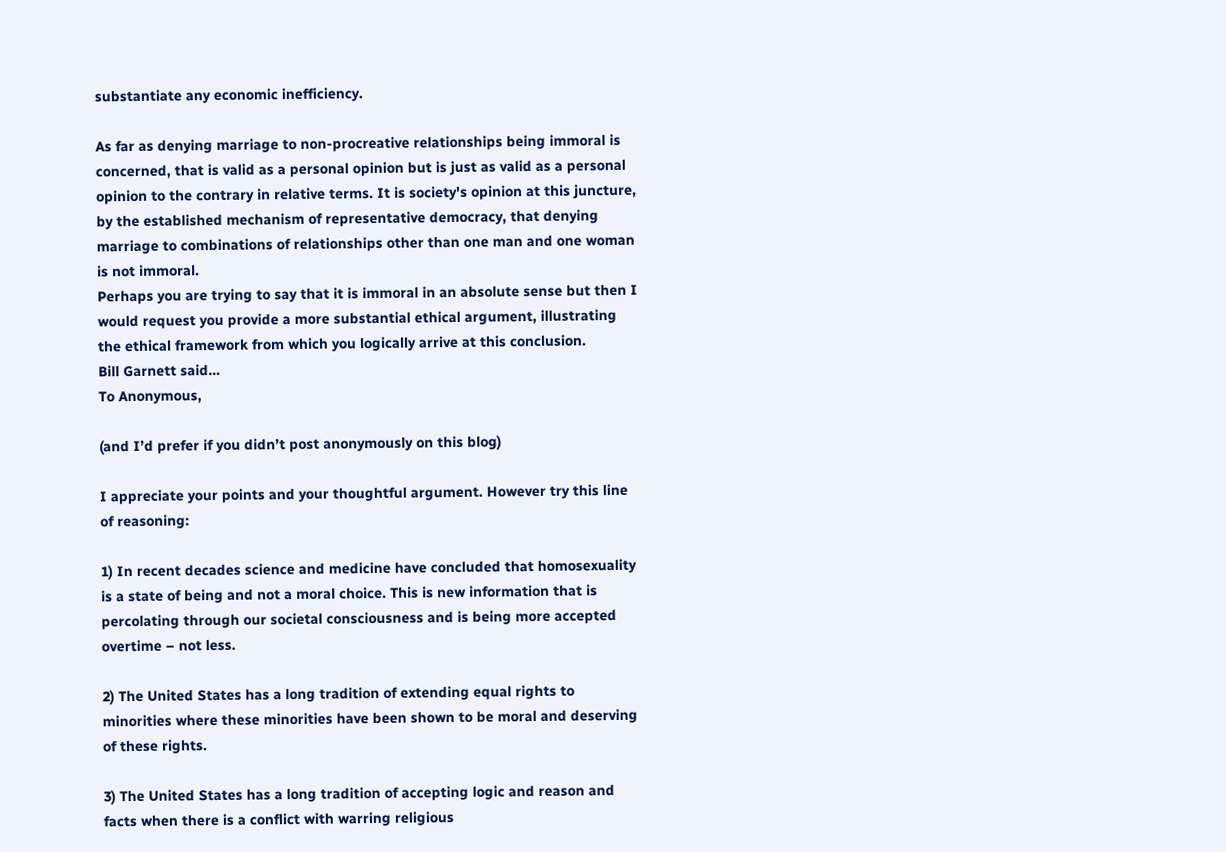substantiate any economic inefficiency.

As far as denying marriage to non-procreative relationships being immoral is concerned, that is valid as a personal opinion but is just as valid as a personal opinion to the contrary in relative terms. It is society's opinion at this juncture, by the established mechanism of representative democracy, that denying marriage to combinations of relationships other than one man and one woman is not immoral.
Perhaps you are trying to say that it is immoral in an absolute sense but then I would request you provide a more substantial ethical argument, illustrating the ethical framework from which you logically arrive at this conclusion.
Bill Garnett said…
To Anonymous,

(and I’d prefer if you didn’t post anonymously on this blog)

I appreciate your points and your thoughtful argument. However try this line of reasoning:

1) In recent decades science and medicine have concluded that homosexuality is a state of being and not a moral choice. This is new information that is percolating through our societal consciousness and is being more accepted overtime – not less.

2) The United States has a long tradition of extending equal rights to minorities where these minorities have been shown to be moral and deserving of these rights.

3) The United States has a long tradition of accepting logic and reason and facts when there is a conflict with warring religious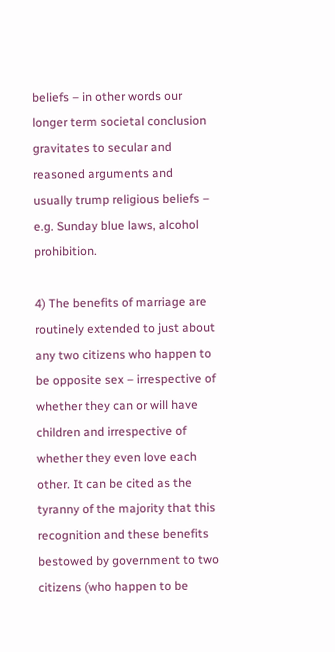beliefs – in other words our longer term societal conclusion gravitates to secular and reasoned arguments and usually trump religious beliefs – e.g. Sunday blue laws, alcohol prohibition.

4) The benefits of marriage are routinely extended to just about any two citizens who happen to be opposite sex – irrespective of whether they can or will have children and irrespective of whether they even love each other. It can be cited as the tyranny of the majority that this recognition and these benefits bestowed by government to two citizens (who happen to be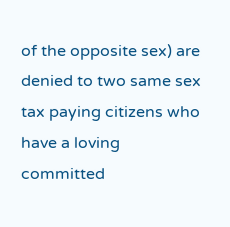of the opposite sex) are denied to two same sex tax paying citizens who have a loving committed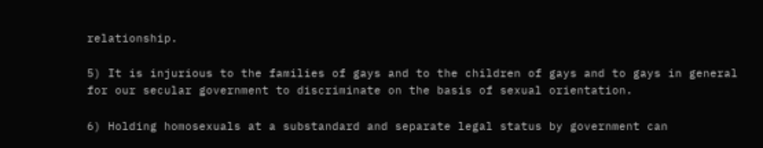relationship.

5) It is injurious to the families of gays and to the children of gays and to gays in general for our secular government to discriminate on the basis of sexual orientation.

6) Holding homosexuals at a substandard and separate legal status by government can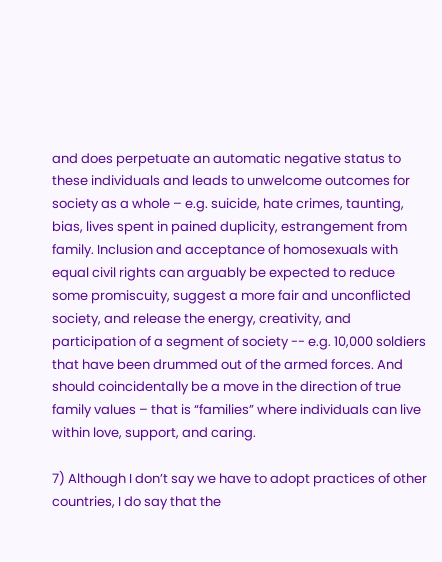and does perpetuate an automatic negative status to these individuals and leads to unwelcome outcomes for society as a whole – e.g. suicide, hate crimes, taunting, bias, lives spent in pained duplicity, estrangement from family. Inclusion and acceptance of homosexuals with equal civil rights can arguably be expected to reduce some promiscuity, suggest a more fair and unconflicted society, and release the energy, creativity, and participation of a segment of society -- e.g. 10,000 soldiers that have been drummed out of the armed forces. And should coincidentally be a move in the direction of true family values – that is “families” where individuals can live within love, support, and caring.

7) Although I don’t say we have to adopt practices of other countries, I do say that the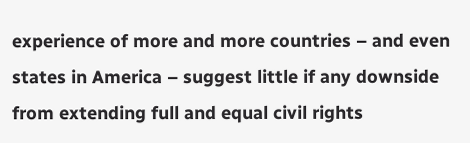experience of more and more countries – and even states in America – suggest little if any downside from extending full and equal civil rights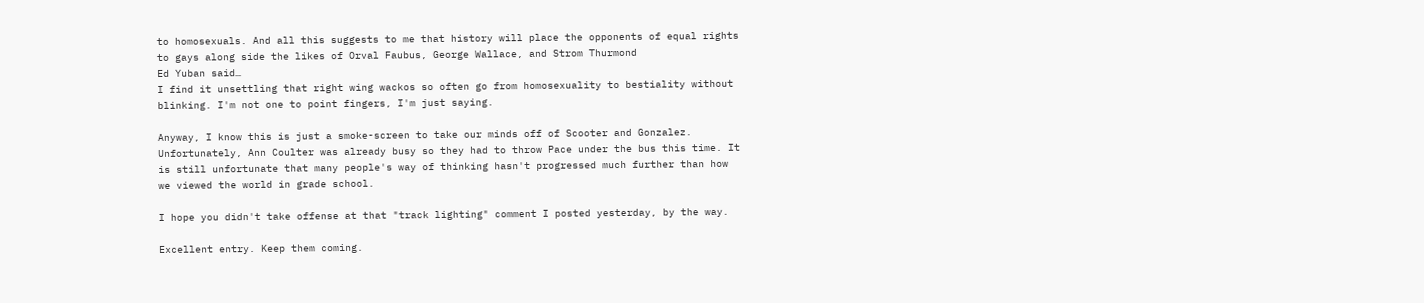to homosexuals. And all this suggests to me that history will place the opponents of equal rights to gays along side the likes of Orval Faubus, George Wallace, and Strom Thurmond
Ed Yuban said…
I find it unsettling that right wing wackos so often go from homosexuality to bestiality without blinking. I'm not one to point fingers, I'm just saying.

Anyway, I know this is just a smoke-screen to take our minds off of Scooter and Gonzalez. Unfortunately, Ann Coulter was already busy so they had to throw Pace under the bus this time. It is still unfortunate that many people's way of thinking hasn't progressed much further than how we viewed the world in grade school.

I hope you didn't take offense at that "track lighting" comment I posted yesterday, by the way.

Excellent entry. Keep them coming.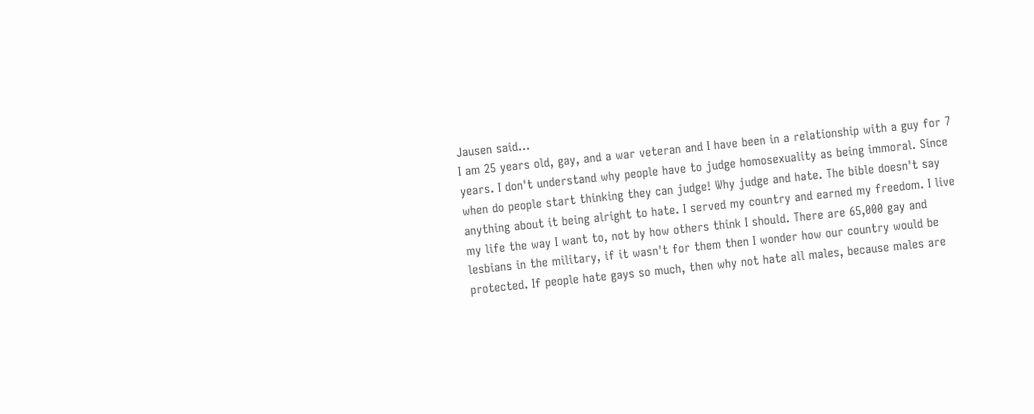Jausen said…
I am 25 years old, gay, and a war veteran and I have been in a relationship with a guy for 7 years. I don't understand why people have to judge homosexuality as being immoral. Since when do people start thinking they can judge! Why judge and hate. The bible doesn't say anything about it being alright to hate. I served my country and earned my freedom. I live my life the way I want to, not by how others think I should. There are 65,000 gay and lesbians in the military, if it wasn't for them then I wonder how our country would be protected. If people hate gays so much, then why not hate all males, because males are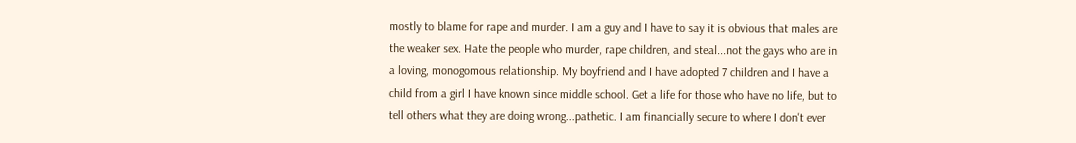mostly to blame for rape and murder. I am a guy and I have to say it is obvious that males are the weaker sex. Hate the people who murder, rape children, and steal...not the gays who are in a loving, monogomous relationship. My boyfriend and I have adopted 7 children and I have a child from a girl I have known since middle school. Get a life for those who have no life, but to tell others what they are doing wrong...pathetic. I am financially secure to where I don't ever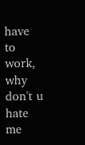have to work, why don't u hate me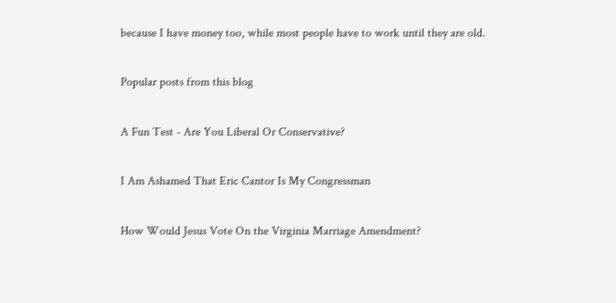because I have money too, while most people have to work until they are old.

Popular posts from this blog

A Fun Test - Are You Liberal Or Conservative?

I Am Ashamed That Eric Cantor Is My Congressman

How Would Jesus Vote On the Virginia Marriage Amendment?